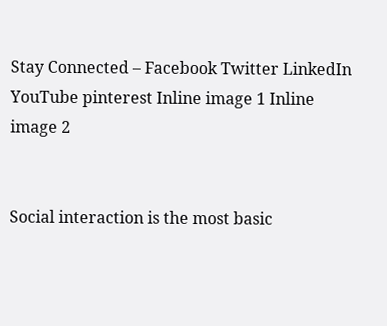Stay Connected – Facebook Twitter LinkedIn YouTube pinterest Inline image 1 Inline image 2


Social interaction is the most basic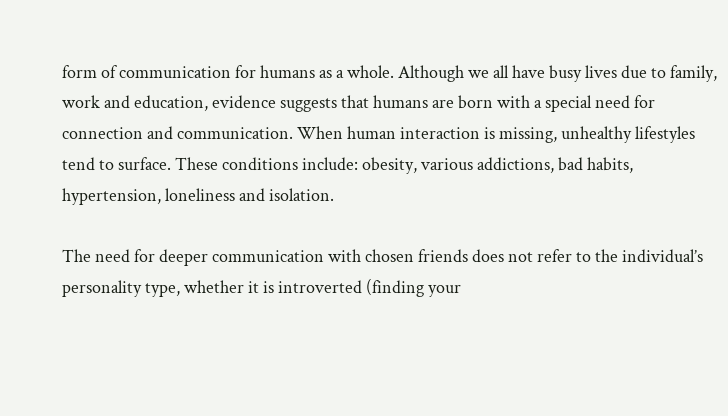form of communication for humans as a whole. Although we all have busy lives due to family, work and education, evidence suggests that humans are born with a special need for connection and communication. When human interaction is missing, unhealthy lifestyles tend to surface. These conditions include: obesity, various addictions, bad habits, hypertension, loneliness and isolation.

The need for deeper communication with chosen friends does not refer to the individual’s personality type, whether it is introverted (finding your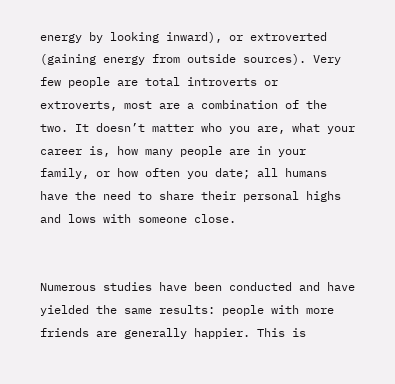energy by looking inward), or extroverted (gaining energy from outside sources). Very few people are total introverts or extroverts, most are a combination of the two. It doesn’t matter who you are, what your career is, how many people are in your family, or how often you date; all humans have the need to share their personal highs and lows with someone close.


Numerous studies have been conducted and have yielded the same results: people with more friends are generally happier. This is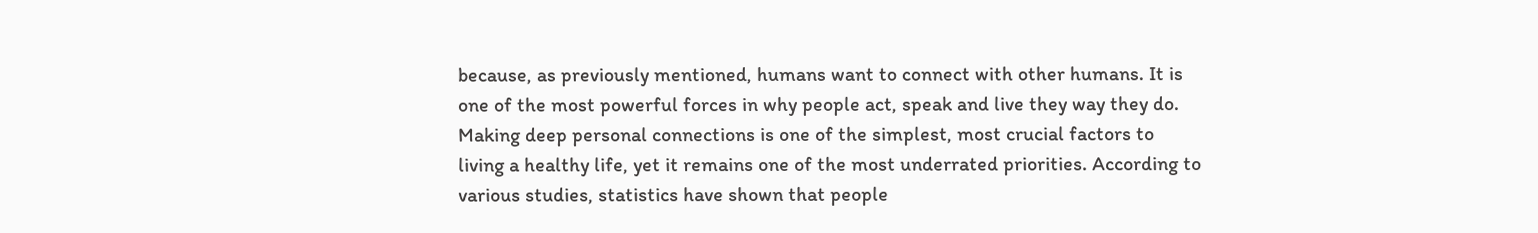because, as previously mentioned, humans want to connect with other humans. It is one of the most powerful forces in why people act, speak and live they way they do. Making deep personal connections is one of the simplest, most crucial factors to living a healthy life, yet it remains one of the most underrated priorities. According to various studies, statistics have shown that people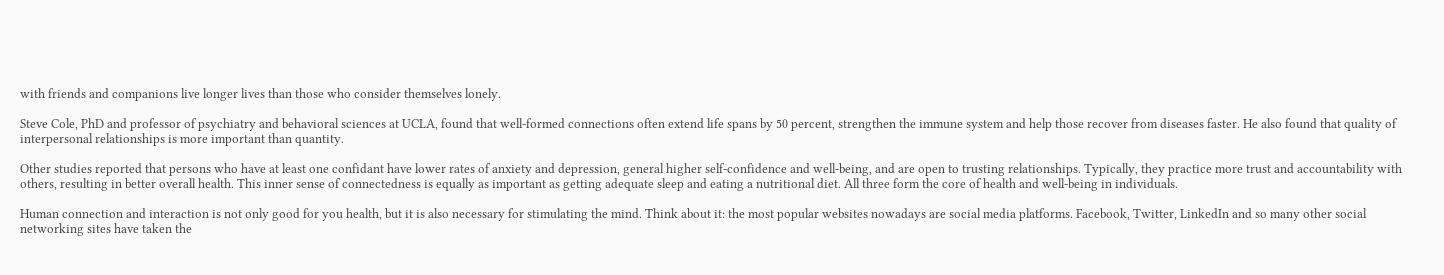with friends and companions live longer lives than those who consider themselves lonely.

Steve Cole, PhD and professor of psychiatry and behavioral sciences at UCLA, found that well-formed connections often extend life spans by 50 percent, strengthen the immune system and help those recover from diseases faster. He also found that quality of interpersonal relationships is more important than quantity.

Other studies reported that persons who have at least one confidant have lower rates of anxiety and depression, general higher self-confidence and well-being, and are open to trusting relationships. Typically, they practice more trust and accountability with others, resulting in better overall health. This inner sense of connectedness is equally as important as getting adequate sleep and eating a nutritional diet. All three form the core of health and well-being in individuals.

Human connection and interaction is not only good for you health, but it is also necessary for stimulating the mind. Think about it: the most popular websites nowadays are social media platforms. Facebook, Twitter, LinkedIn and so many other social networking sites have taken the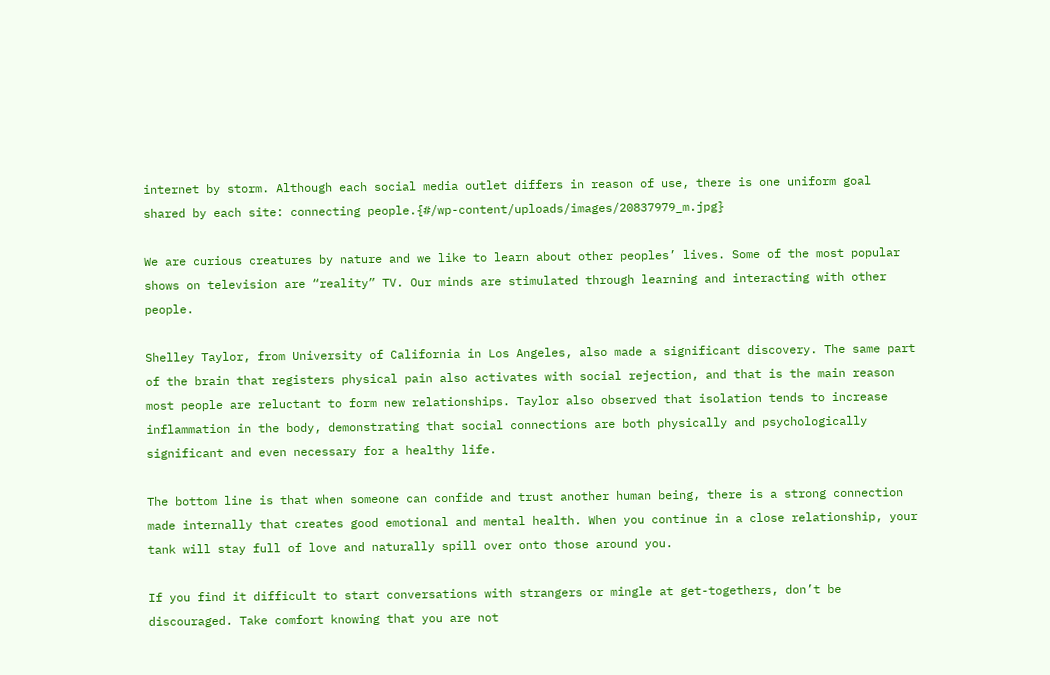internet by storm. Although each social media outlet differs in reason of use, there is one uniform goal shared by each site: connecting people.{#/wp-content/uploads/images/20837979_m.jpg}

We are curious creatures by nature and we like to learn about other peoples’ lives. Some of the most popular shows on television are “reality” TV. Our minds are stimulated through learning and interacting with other people.

Shelley Taylor, from University of California in Los Angeles, also made a significant discovery. The same part of the brain that registers physical pain also activates with social rejection, and that is the main reason most people are reluctant to form new relationships. Taylor also observed that isolation tends to increase inflammation in the body, demonstrating that social connections are both physically and psychologically significant and even necessary for a healthy life.

The bottom line is that when someone can confide and trust another human being, there is a strong connection made internally that creates good emotional and mental health. When you continue in a close relationship, your tank will stay full of love and naturally spill over onto those around you.

If you find it difficult to start conversations with strangers or mingle at get-togethers, don’t be discouraged. Take comfort knowing that you are not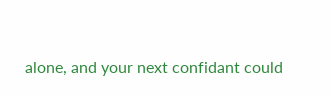alone, and your next confidant could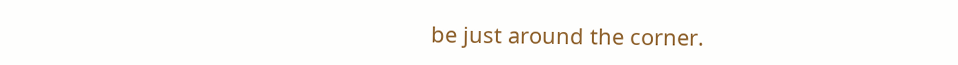be just around the corner.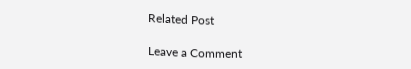Related Post

Leave a Comment